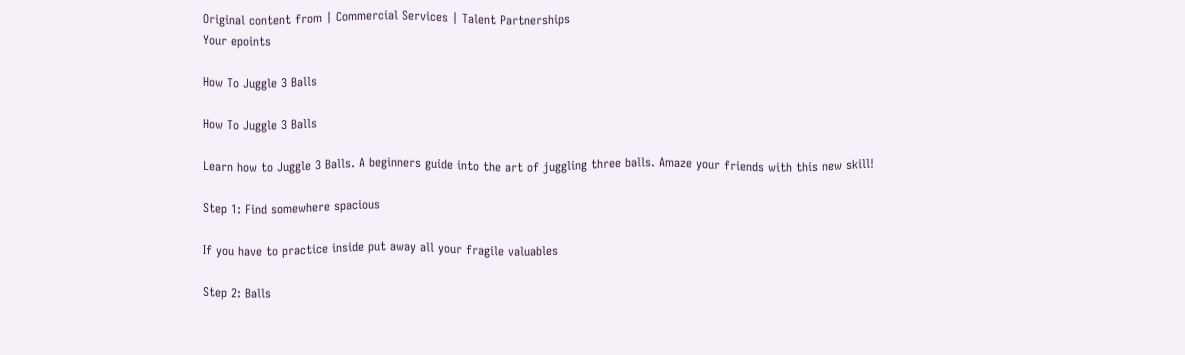Original content from | Commercial Services | Talent Partnerships
Your epoints

How To Juggle 3 Balls

How To Juggle 3 Balls

Learn how to Juggle 3 Balls. A beginners guide into the art of juggling three balls. Amaze your friends with this new skill!

Step 1: Find somewhere spacious

If you have to practice inside put away all your fragile valuables

Step 2: Balls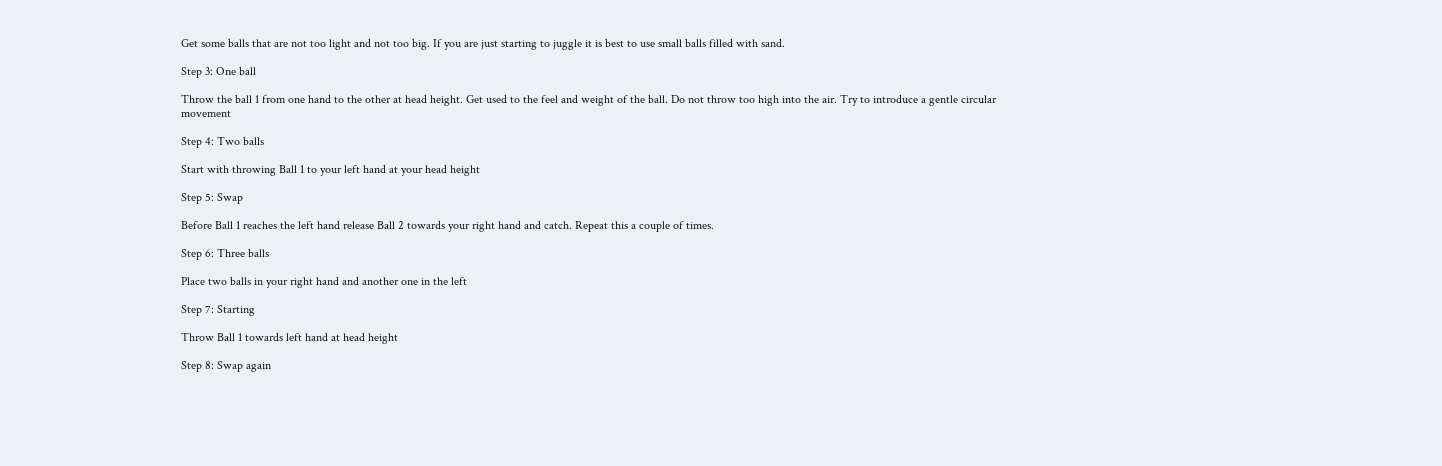Get some balls that are not too light and not too big. If you are just starting to juggle it is best to use small balls filled with sand.

Step 3: One ball

Throw the ball 1 from one hand to the other at head height. Get used to the feel and weight of the ball. Do not throw too high into the air. Try to introduce a gentle circular movement

Step 4: Two balls

Start with throwing Ball 1 to your left hand at your head height

Step 5: Swap

Before Ball 1 reaches the left hand release Ball 2 towards your right hand and catch. Repeat this a couple of times.

Step 6: Three balls

Place two balls in your right hand and another one in the left

Step 7: Starting

Throw Ball 1 towards left hand at head height

Step 8: Swap again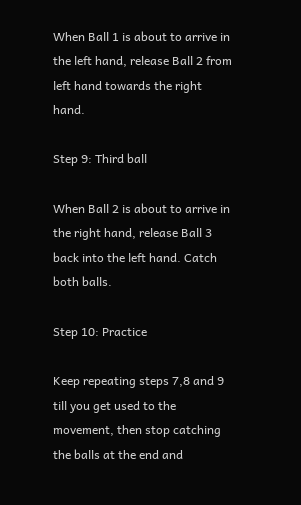When Ball 1 is about to arrive in the left hand, release Ball 2 from left hand towards the right hand.

Step 9: Third ball

When Ball 2 is about to arrive in the right hand, release Ball 3 back into the left hand. Catch both balls.

Step 10: Practice

Keep repeating steps 7,8 and 9 till you get used to the movement, then stop catching the balls at the end and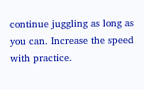continue juggling as long as you can. Increase the speed with practice.